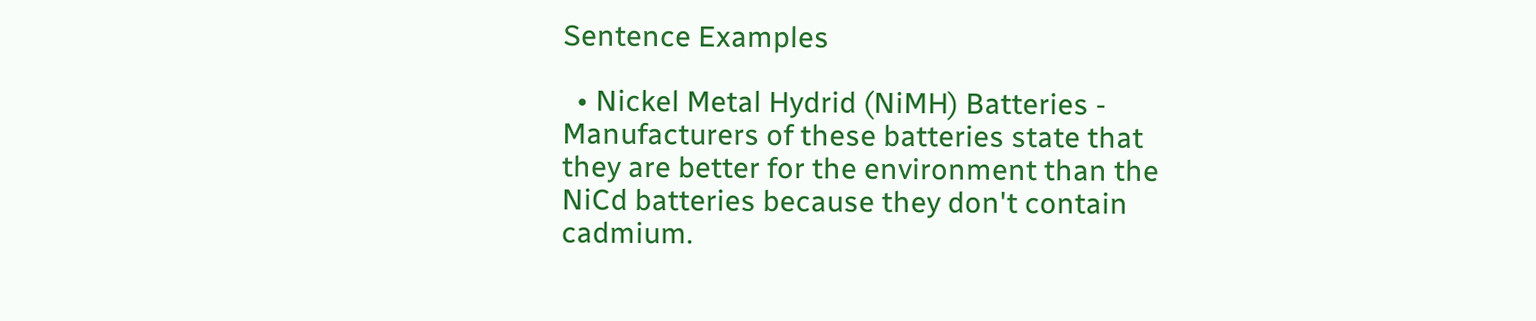Sentence Examples

  • Nickel Metal Hydrid (NiMH) Batteries - Manufacturers of these batteries state that they are better for the environment than the NiCd batteries because they don't contain cadmium.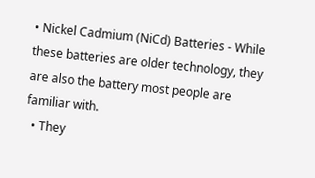• Nickel Cadmium (NiCd) Batteries - While these batteries are older technology, they are also the battery most people are familiar with.
  • They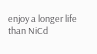enjoy a longer life than NiCd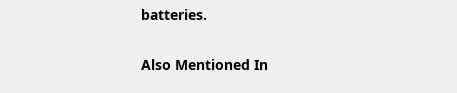batteries.

Also Mentioned In